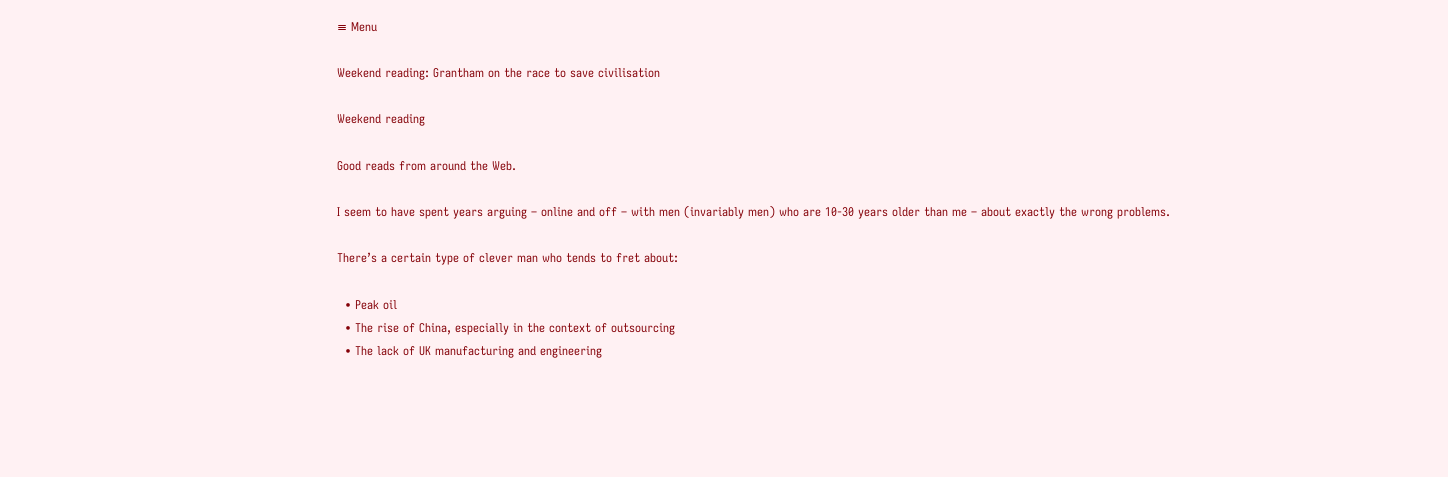≡ Menu

Weekend reading: Grantham on the race to save civilisation

Weekend reading

Good reads from around the Web.

I seem to have spent years arguing – online and off – with men (invariably men) who are 10-30 years older than me – about exactly the wrong problems.

There’s a certain type of clever man who tends to fret about:

  • Peak oil
  • The rise of China, especially in the context of outsourcing
  • The lack of UK manufacturing and engineering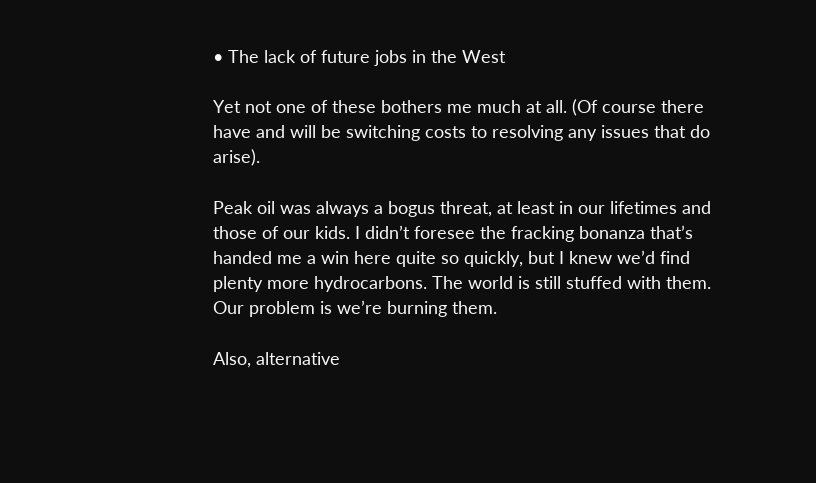• The lack of future jobs in the West

Yet not one of these bothers me much at all. (Of course there have and will be switching costs to resolving any issues that do arise).

Peak oil was always a bogus threat, at least in our lifetimes and those of our kids. I didn’t foresee the fracking bonanza that’s handed me a win here quite so quickly, but I knew we’d find plenty more hydrocarbons. The world is still stuffed with them. Our problem is we’re burning them.

Also, alternative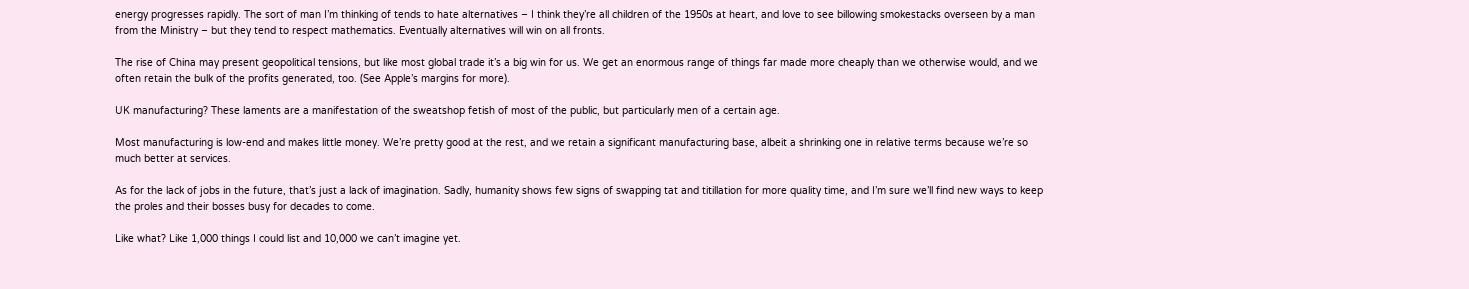energy progresses rapidly. The sort of man I’m thinking of tends to hate alternatives – I think they’re all children of the 1950s at heart, and love to see billowing smokestacks overseen by a man from the Ministry – but they tend to respect mathematics. Eventually alternatives will win on all fronts.

The rise of China may present geopolitical tensions, but like most global trade it’s a big win for us. We get an enormous range of things far made more cheaply than we otherwise would, and we often retain the bulk of the profits generated, too. (See Apple’s margins for more).

UK manufacturing? These laments are a manifestation of the sweatshop fetish of most of the public, but particularly men of a certain age.

Most manufacturing is low-end and makes little money. We’re pretty good at the rest, and we retain a significant manufacturing base, albeit a shrinking one in relative terms because we’re so much better at services.

As for the lack of jobs in the future, that’s just a lack of imagination. Sadly, humanity shows few signs of swapping tat and titillation for more quality time, and I’m sure we’ll find new ways to keep the proles and their bosses busy for decades to come.

Like what? Like 1,000 things I could list and 10,000 we can’t imagine yet.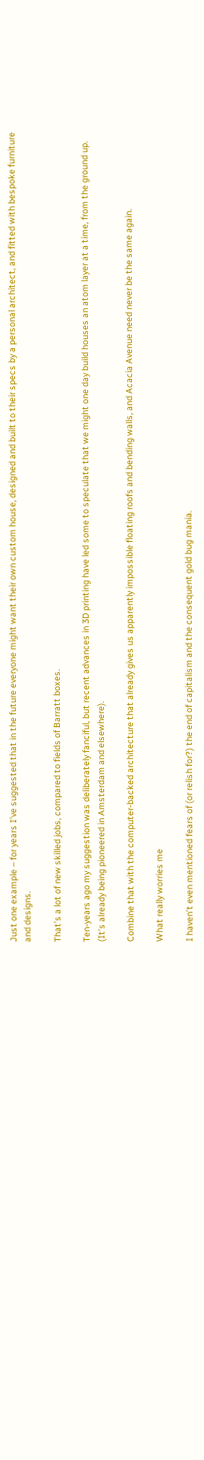Just one example – for years I’ve suggested that in the future everyone might want their own custom house, designed and built to their specs by a personal architect, and fitted with bespoke furniture and designs.

That’s a lot of new skilled jobs, compared to fields of Barratt boxes.

Ten-years ago my suggestion was deliberately fanciful, but recent advances in 3D printing have led some to speculate that we might one day build houses an atom layer at a time, from the ground up. (It’s already being pioneered in Amsterdam and elsewhere).

Combine that with the computer-backed architecture that already gives us apparently impossible floating roofs and bending walls, and Acacia Avenue need never be the same again.

What really worries me

I haven’t even mentioned fears of (or relish for?) the end of capitalism and the consequent gold bug mania.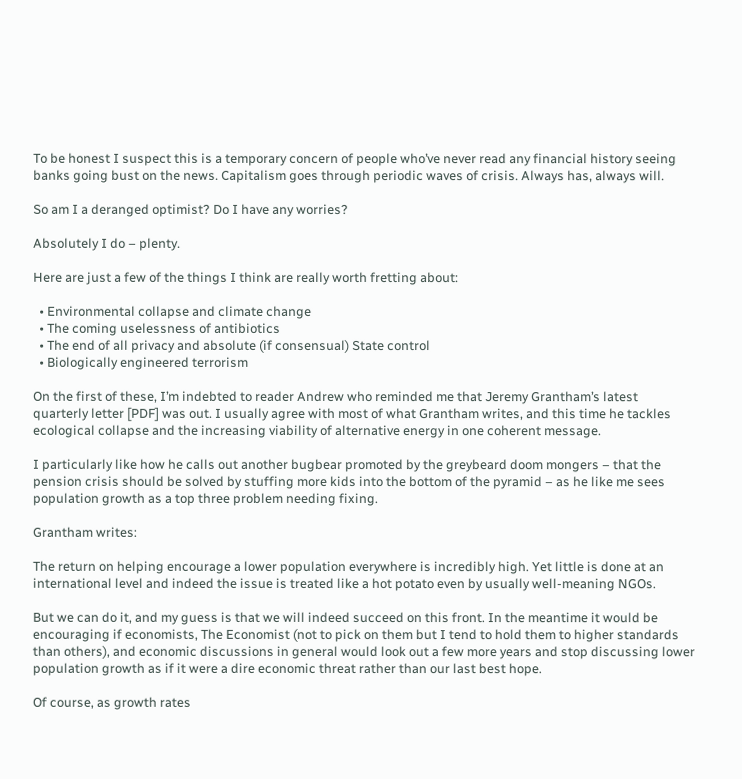To be honest I suspect this is a temporary concern of people who’ve never read any financial history seeing banks going bust on the news. Capitalism goes through periodic waves of crisis. Always has, always will.

So am I a deranged optimist? Do I have any worries?

Absolutely I do – plenty.

Here are just a few of the things I think are really worth fretting about:

  • Environmental collapse and climate change
  • The coming uselessness of antibiotics
  • The end of all privacy and absolute (if consensual) State control
  • Biologically engineered terrorism

On the first of these, I’m indebted to reader Andrew who reminded me that Jeremy Grantham’s latest quarterly letter [PDF] was out. I usually agree with most of what Grantham writes, and this time he tackles ecological collapse and the increasing viability of alternative energy in one coherent message.

I particularly like how he calls out another bugbear promoted by the greybeard doom mongers – that the pension crisis should be solved by stuffing more kids into the bottom of the pyramid – as he like me sees population growth as a top three problem needing fixing.

Grantham writes:

The return on helping encourage a lower population everywhere is incredibly high. Yet little is done at an international level and indeed the issue is treated like a hot potato even by usually well-meaning NGOs.

But we can do it, and my guess is that we will indeed succeed on this front. In the meantime it would be encouraging if economists, The Economist (not to pick on them but I tend to hold them to higher standards than others), and economic discussions in general would look out a few more years and stop discussing lower population growth as if it were a dire economic threat rather than our last best hope.

Of course, as growth rates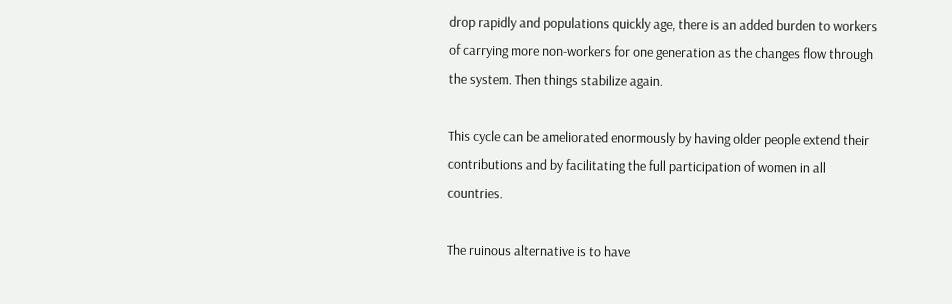drop rapidly and populations quickly age, there is an added burden to workers of carrying more non-workers for one generation as the changes flow through the system. Then things stabilize again.

This cycle can be ameliorated enormously by having older people extend their contributions and by facilitating the full participation of women in all countries.

The ruinous alternative is to have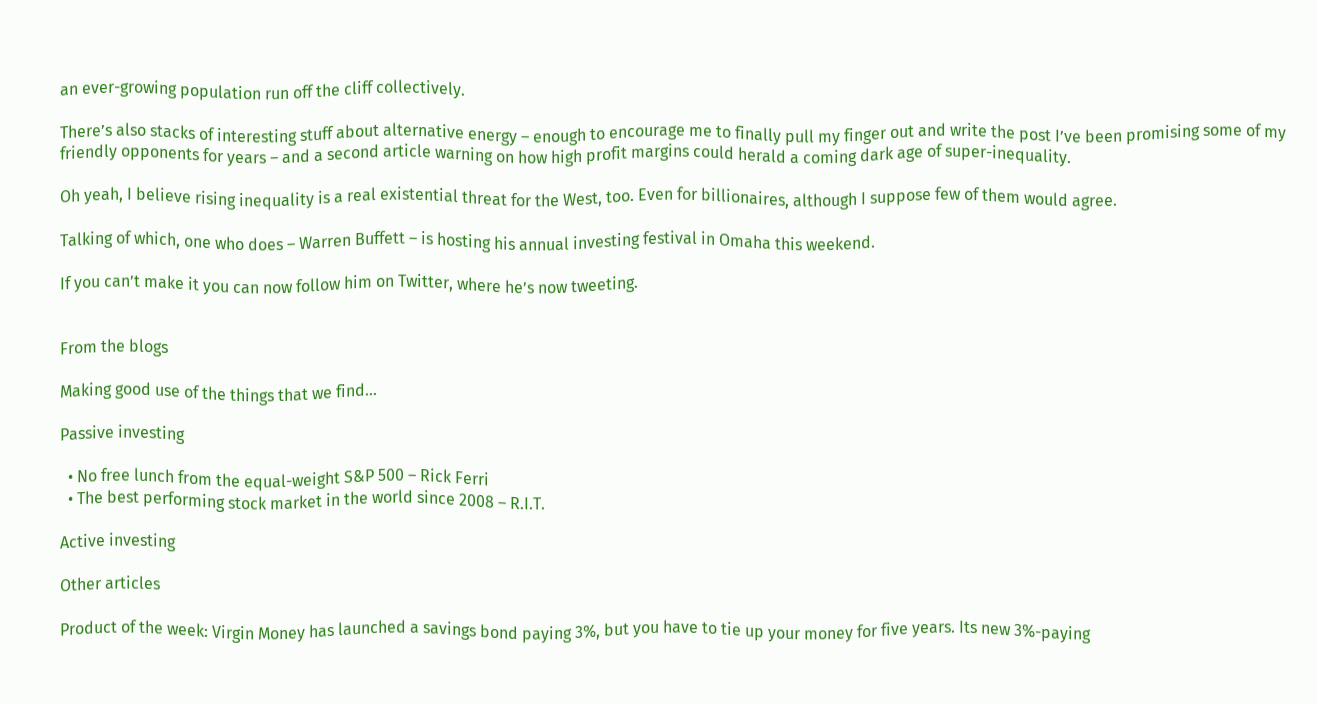an ever-growing population run off the cliff collectively.

There’s also stacks of interesting stuff about alternative energy – enough to encourage me to finally pull my finger out and write the post I’ve been promising some of my friendly opponents for years – and a second article warning on how high profit margins could herald a coming dark age of super-inequality.

Oh yeah, I believe rising inequality is a real existential threat for the West, too. Even for billionaires, although I suppose few of them would agree.

Talking of which, one who does – Warren Buffett – is hosting his annual investing festival in Omaha this weekend.

If you can’t make it you can now follow him on Twitter, where he’s now tweeting.


From the blogs

Making good use of the things that we find…

Passive investing

  • No free lunch from the equal-weight S&P 500 – Rick Ferri
  • The best performing stock market in the world since 2008 – R.I.T.

Active investing

Other articles

Product of the week: Virgin Money has launched a savings bond paying 3%, but you have to tie up your money for five years. Its new 3%-paying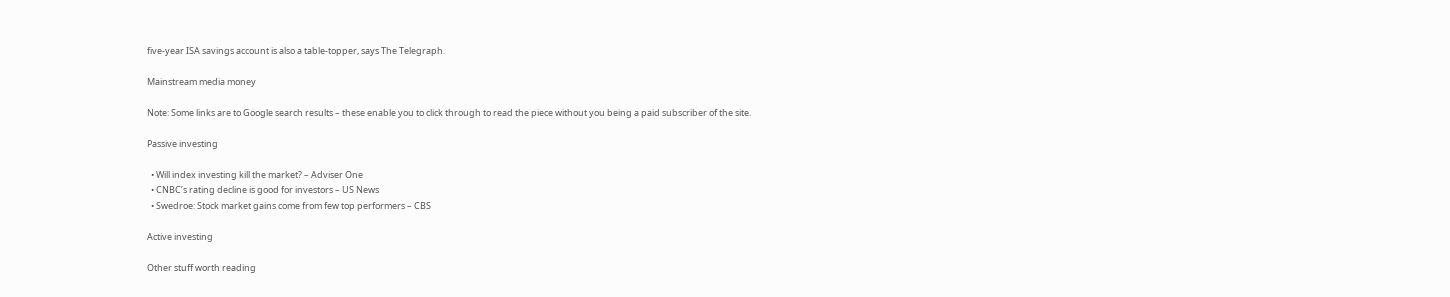five-year ISA savings account is also a table-topper, says The Telegraph.

Mainstream media money

Note: Some links are to Google search results – these enable you to click through to read the piece without you being a paid subscriber of the site.

Passive investing

  • Will index investing kill the market? – Adviser One
  • CNBC’s rating decline is good for investors – US News
  • Swedroe: Stock market gains come from few top performers – CBS

Active investing

Other stuff worth reading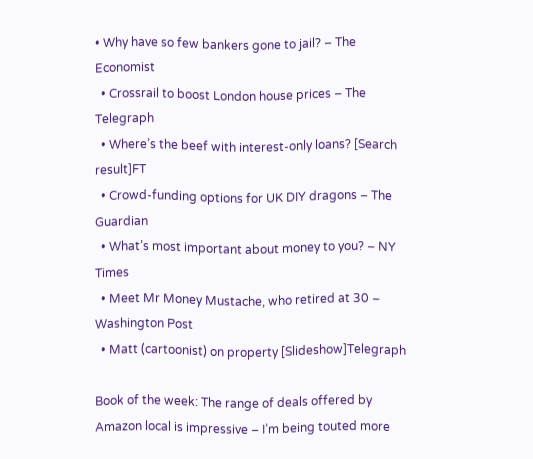• Why have so few bankers gone to jail? – The Economist
  • Crossrail to boost London house prices – The Telegraph
  • Where’s the beef with interest-only loans? [Search result]FT
  • Crowd-funding options for UK DIY dragons – The Guardian
  • What’s most important about money to you? – NY Times
  • Meet Mr Money Mustache, who retired at 30 – Washington Post
  • Matt (cartoonist) on property [Slideshow]Telegraph

Book of the week: The range of deals offered by Amazon local is impressive – I’m being touted more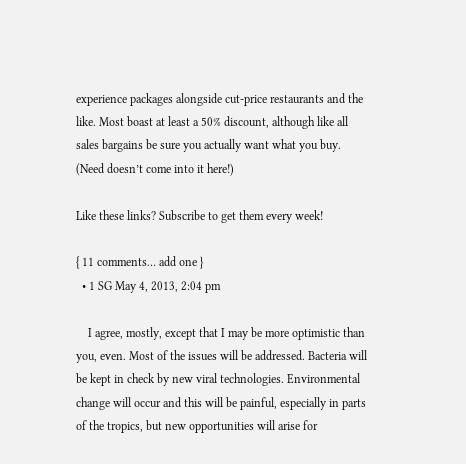experience packages alongside cut-price restaurants and the like. Most boast at least a 50% discount, although like all sales bargains be sure you actually want what you buy. (Need doesn’t come into it here!)

Like these links? Subscribe to get them every week!

{ 11 comments… add one }
  • 1 SG May 4, 2013, 2:04 pm

    I agree, mostly, except that I may be more optimistic than you, even. Most of the issues will be addressed. Bacteria will be kept in check by new viral technologies. Environmental change will occur and this will be painful, especially in parts of the tropics, but new opportunities will arise for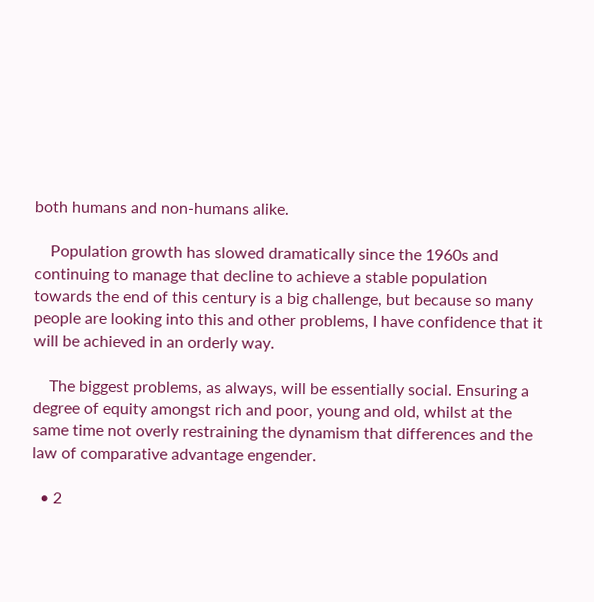both humans and non-humans alike.

    Population growth has slowed dramatically since the 1960s and continuing to manage that decline to achieve a stable population towards the end of this century is a big challenge, but because so many people are looking into this and other problems, I have confidence that it will be achieved in an orderly way.

    The biggest problems, as always, will be essentially social. Ensuring a degree of equity amongst rich and poor, young and old, whilst at the same time not overly restraining the dynamism that differences and the law of comparative advantage engender.

  • 2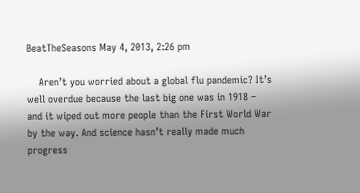BeatTheSeasons May 4, 2013, 2:26 pm

    Aren’t you worried about a global flu pandemic? It’s well overdue because the last big one was in 1918 – and it wiped out more people than the First World War by the way. And science hasn’t really made much progress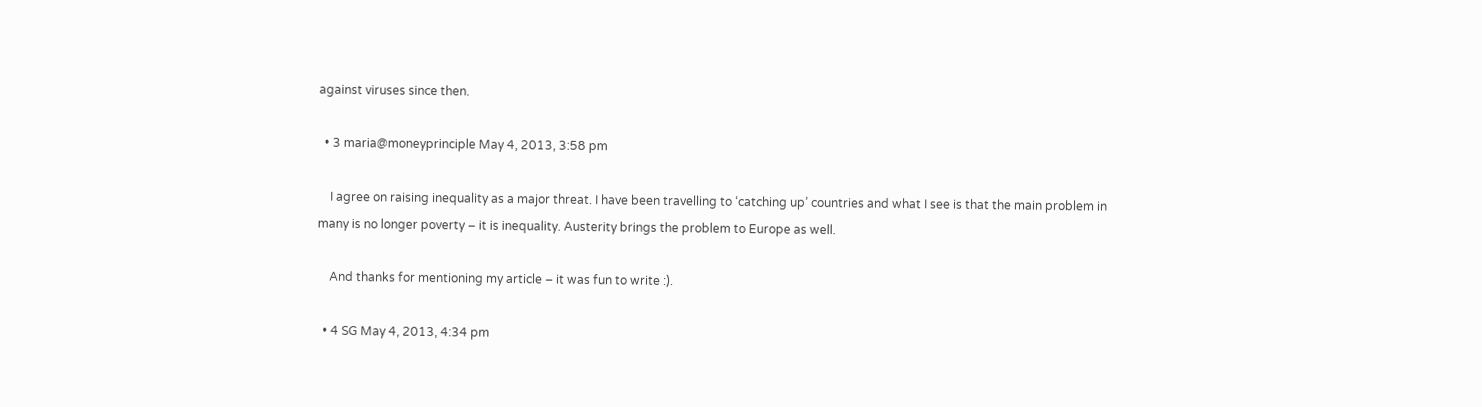against viruses since then.

  • 3 maria@moneyprinciple May 4, 2013, 3:58 pm

    I agree on raising inequality as a major threat. I have been travelling to ‘catching up’ countries and what I see is that the main problem in many is no longer poverty – it is inequality. Austerity brings the problem to Europe as well.

    And thanks for mentioning my article – it was fun to write :).

  • 4 SG May 4, 2013, 4:34 pm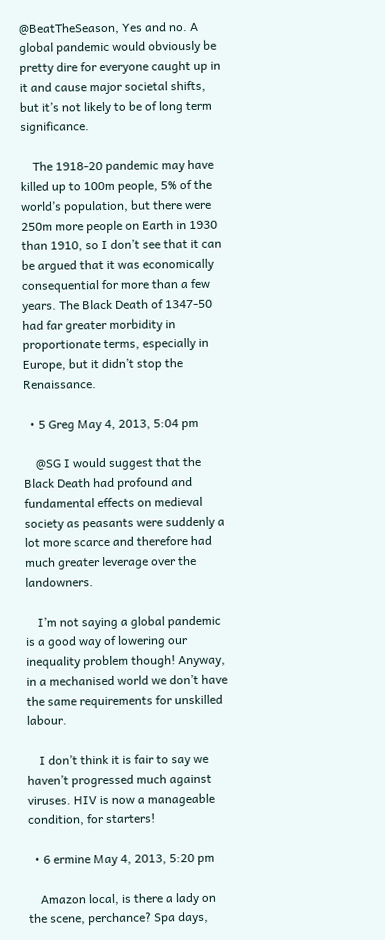@BeatTheSeason, Yes and no. A global pandemic would obviously be pretty dire for everyone caught up in it and cause major societal shifts, but it’s not likely to be of long term significance.

    The 1918-20 pandemic may have killed up to 100m people, 5% of the world’s population, but there were 250m more people on Earth in 1930 than 1910, so I don’t see that it can be argued that it was economically consequential for more than a few years. The Black Death of 1347-50 had far greater morbidity in proportionate terms, especially in Europe, but it didn’t stop the Renaissance.

  • 5 Greg May 4, 2013, 5:04 pm

    @SG I would suggest that the Black Death had profound and fundamental effects on medieval society as peasants were suddenly a lot more scarce and therefore had much greater leverage over the landowners.

    I’m not saying a global pandemic is a good way of lowering our inequality problem though! Anyway, in a mechanised world we don’t have the same requirements for unskilled labour.

    I don’t think it is fair to say we haven’t progressed much against viruses. HIV is now a manageable condition, for starters!

  • 6 ermine May 4, 2013, 5:20 pm

    Amazon local, is there a lady on the scene, perchance? Spa days,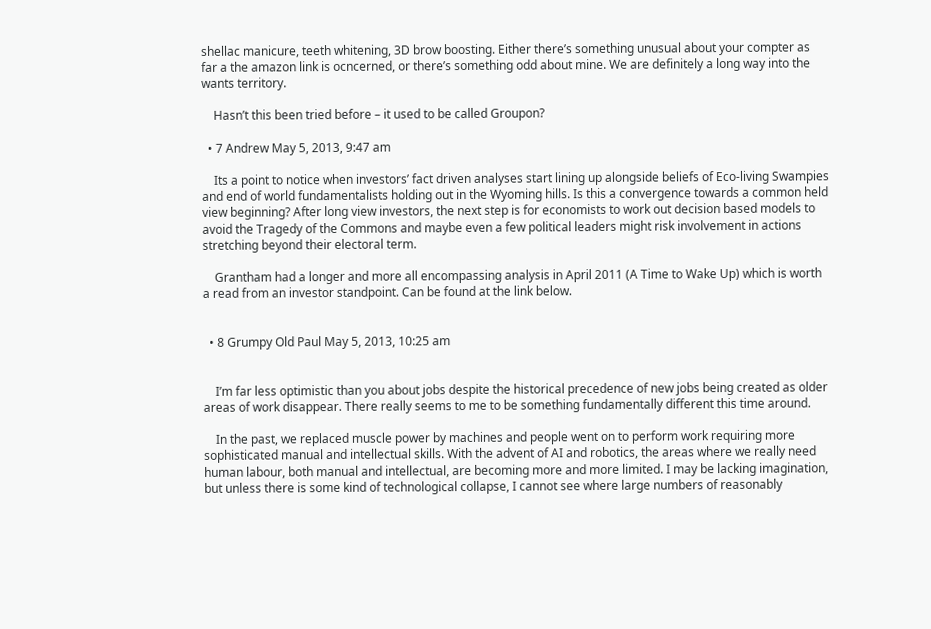shellac manicure, teeth whitening, 3D brow boosting. Either there’s something unusual about your compter as far a the amazon link is ocncerned, or there’s something odd about mine. We are definitely a long way into the wants territory.

    Hasn’t this been tried before – it used to be called Groupon?

  • 7 Andrew May 5, 2013, 9:47 am

    Its a point to notice when investors’ fact driven analyses start lining up alongside beliefs of Eco-living Swampies and end of world fundamentalists holding out in the Wyoming hills. Is this a convergence towards a common held view beginning? After long view investors, the next step is for economists to work out decision based models to avoid the Tragedy of the Commons and maybe even a few political leaders might risk involvement in actions stretching beyond their electoral term.

    Grantham had a longer and more all encompassing analysis in April 2011 (A Time to Wake Up) which is worth a read from an investor standpoint. Can be found at the link below.


  • 8 Grumpy Old Paul May 5, 2013, 10:25 am


    I’m far less optimistic than you about jobs despite the historical precedence of new jobs being created as older areas of work disappear. There really seems to me to be something fundamentally different this time around.

    In the past, we replaced muscle power by machines and people went on to perform work requiring more sophisticated manual and intellectual skills. With the advent of AI and robotics, the areas where we really need human labour, both manual and intellectual, are becoming more and more limited. I may be lacking imagination, but unless there is some kind of technological collapse, I cannot see where large numbers of reasonably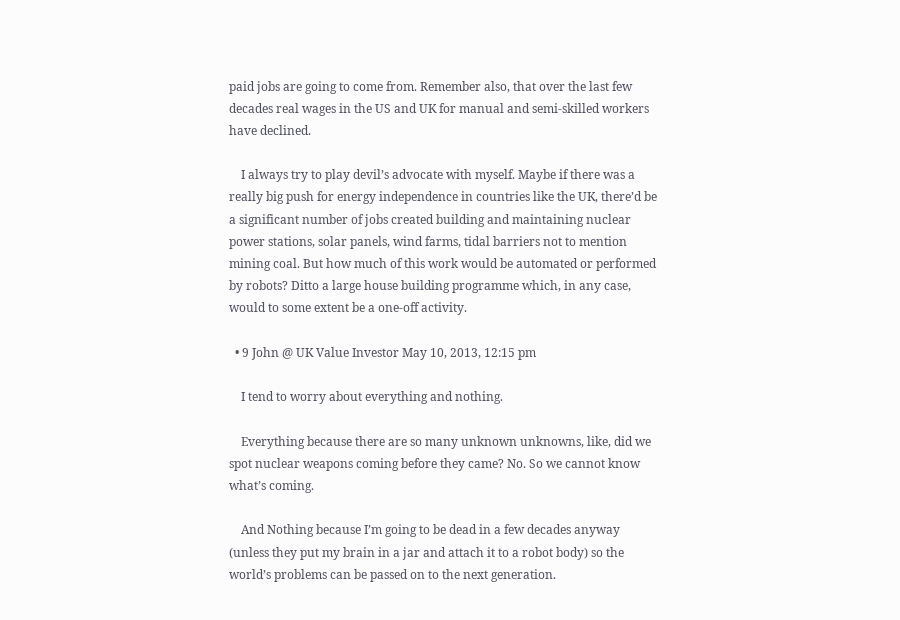paid jobs are going to come from. Remember also, that over the last few decades real wages in the US and UK for manual and semi-skilled workers have declined.

    I always try to play devil’s advocate with myself. Maybe if there was a really big push for energy independence in countries like the UK, there’d be a significant number of jobs created building and maintaining nuclear power stations, solar panels, wind farms, tidal barriers not to mention mining coal. But how much of this work would be automated or performed by robots? Ditto a large house building programme which, in any case, would to some extent be a one-off activity.

  • 9 John @ UK Value Investor May 10, 2013, 12:15 pm

    I tend to worry about everything and nothing.

    Everything because there are so many unknown unknowns, like, did we spot nuclear weapons coming before they came? No. So we cannot know what’s coming.

    And Nothing because I’m going to be dead in a few decades anyway (unless they put my brain in a jar and attach it to a robot body) so the world’s problems can be passed on to the next generation.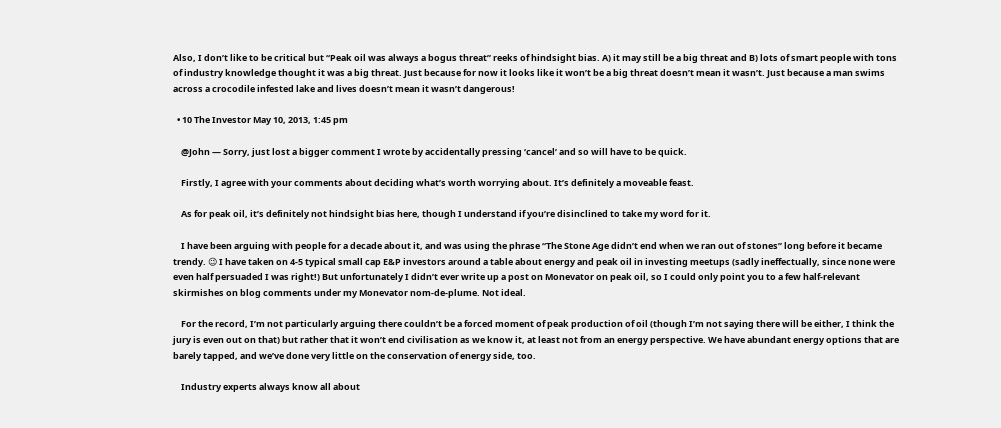Also, I don’t like to be critical but “Peak oil was always a bogus threat” reeks of hindsight bias. A) it may still be a big threat and B) lots of smart people with tons of industry knowledge thought it was a big threat. Just because for now it looks like it won’t be a big threat doesn’t mean it wasn’t. Just because a man swims across a crocodile infested lake and lives doesn’t mean it wasn’t dangerous!

  • 10 The Investor May 10, 2013, 1:45 pm

    @John — Sorry, just lost a bigger comment I wrote by accidentally pressing ‘cancel’ and so will have to be quick.

    Firstly, I agree with your comments about deciding what’s worth worrying about. It’s definitely a moveable feast.

    As for peak oil, it’s definitely not hindsight bias here, though I understand if you’re disinclined to take my word for it.

    I have been arguing with people for a decade about it, and was using the phrase “The Stone Age didn’t end when we ran out of stones” long before it became trendy. 😉 I have taken on 4-5 typical small cap E&P investors around a table about energy and peak oil in investing meetups (sadly ineffectually, since none were even half persuaded I was right!) But unfortunately I didn’t ever write up a post on Monevator on peak oil, so I could only point you to a few half-relevant skirmishes on blog comments under my Monevator nom-de-plume. Not ideal.

    For the record, I’m not particularly arguing there couldn’t be a forced moment of peak production of oil (though I’m not saying there will be either, I think the jury is even out on that) but rather that it won’t end civilisation as we know it, at least not from an energy perspective. We have abundant energy options that are barely tapped, and we’ve done very little on the conservation of energy side, too.

    Industry experts always know all about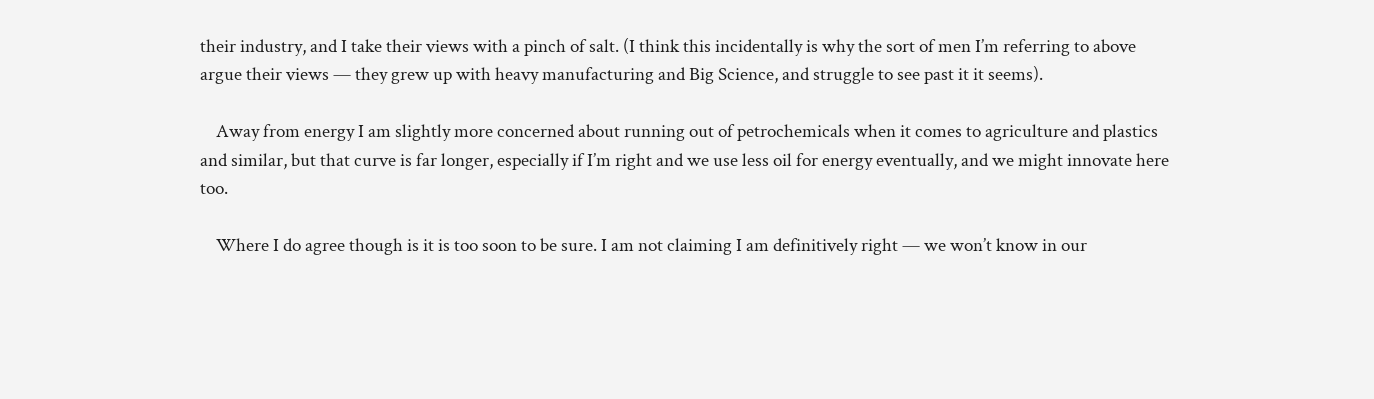their industry, and I take their views with a pinch of salt. (I think this incidentally is why the sort of men I’m referring to above argue their views — they grew up with heavy manufacturing and Big Science, and struggle to see past it it seems).

    Away from energy I am slightly more concerned about running out of petrochemicals when it comes to agriculture and plastics and similar, but that curve is far longer, especially if I’m right and we use less oil for energy eventually, and we might innovate here too.

    Where I do agree though is it is too soon to be sure. I am not claiming I am definitively right — we won’t know in our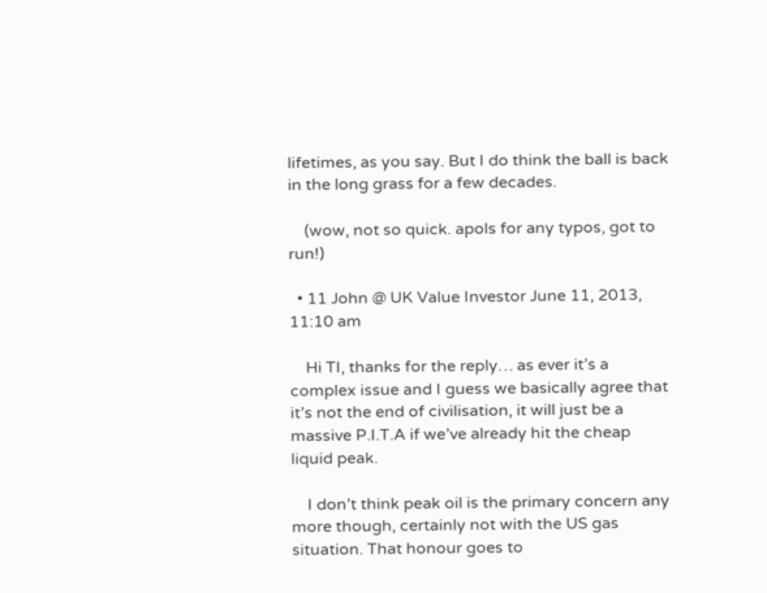lifetimes, as you say. But I do think the ball is back in the long grass for a few decades.

    (wow, not so quick. apols for any typos, got to run!)

  • 11 John @ UK Value Investor June 11, 2013, 11:10 am

    Hi TI, thanks for the reply… as ever it’s a complex issue and I guess we basically agree that it’s not the end of civilisation, it will just be a massive P.I.T.A if we’ve already hit the cheap liquid peak.

    I don’t think peak oil is the primary concern any more though, certainly not with the US gas situation. That honour goes to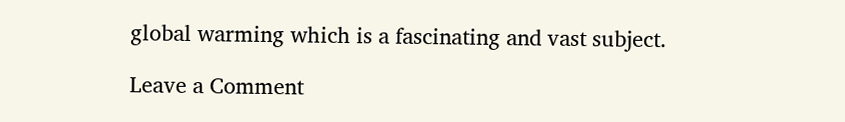global warming which is a fascinating and vast subject.

Leave a Comment